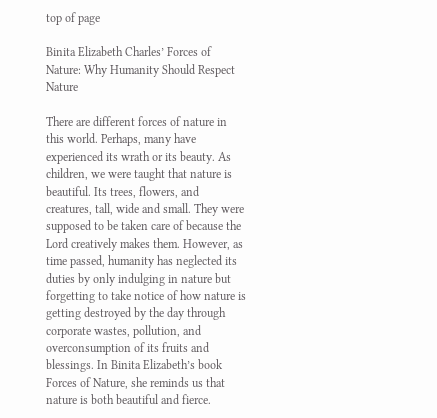top of page

Binita Elizabeth Charles’ Forces of Nature: Why Humanity Should Respect Nature

There are different forces of nature in this world. Perhaps, many have experienced its wrath or its beauty. As children, we were taught that nature is beautiful. Its trees, flowers, and creatures, tall, wide and small. They were supposed to be taken care of because the Lord creatively makes them. However, as time passed, humanity has neglected its duties by only indulging in nature but forgetting to take notice of how nature is getting destroyed by the day through corporate wastes, pollution, and overconsumption of its fruits and blessings. In Binita Elizabeth’s book Forces of Nature, she reminds us that nature is both beautiful and fierce.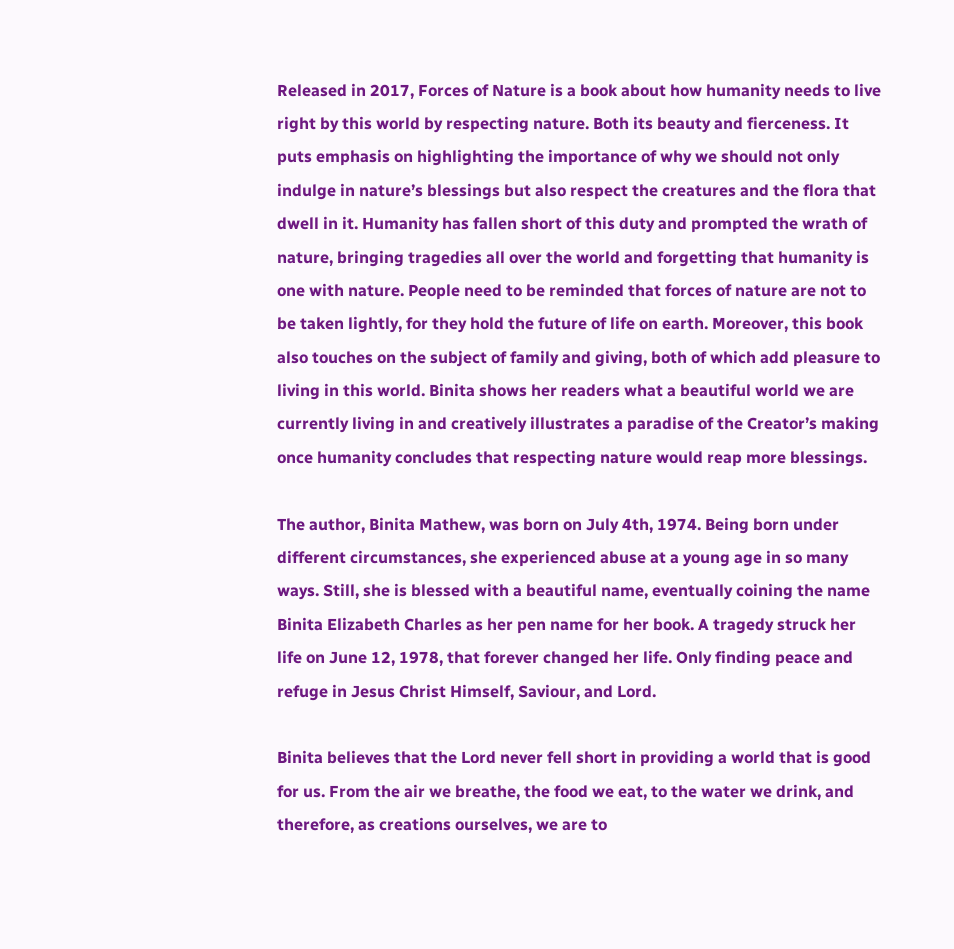Released in 2017, Forces of Nature is a book about how humanity needs to live right by this world by respecting nature. Both its beauty and fierceness. It puts emphasis on highlighting the importance of why we should not only indulge in nature’s blessings but also respect the creatures and the flora that dwell in it. Humanity has fallen short of this duty and prompted the wrath of nature, bringing tragedies all over the world and forgetting that humanity is one with nature. People need to be reminded that forces of nature are not to be taken lightly, for they hold the future of life on earth. Moreover, this book also touches on the subject of family and giving, both of which add pleasure to living in this world. Binita shows her readers what a beautiful world we are currently living in and creatively illustrates a paradise of the Creator’s making once humanity concludes that respecting nature would reap more blessings.

The author, Binita Mathew, was born on July 4th, 1974. Being born under different circumstances, she experienced abuse at a young age in so many ways. Still, she is blessed with a beautiful name, eventually coining the name Binita Elizabeth Charles as her pen name for her book. A tragedy struck her life on June 12, 1978, that forever changed her life. Only finding peace and refuge in Jesus Christ Himself, Saviour, and Lord.

Binita believes that the Lord never fell short in providing a world that is good for us. From the air we breathe, the food we eat, to the water we drink, and therefore, as creations ourselves, we are to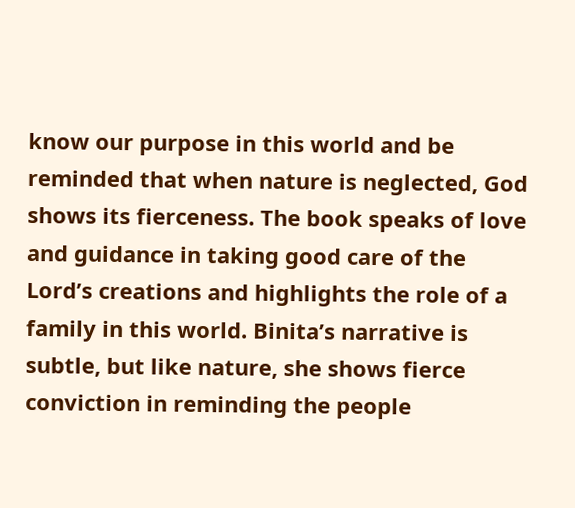know our purpose in this world and be reminded that when nature is neglected, God shows its fierceness. The book speaks of love and guidance in taking good care of the Lord’s creations and highlights the role of a family in this world. Binita’s narrative is subtle, but like nature, she shows fierce conviction in reminding the people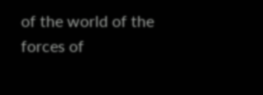of the world of the forces of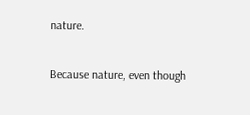nature.

Because nature, even though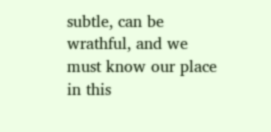subtle, can be wrathful, and we must know our place in this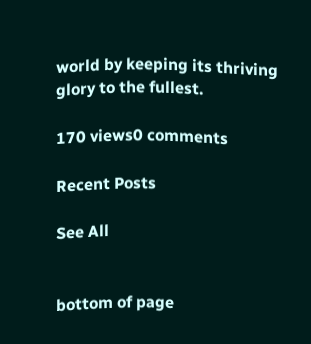world by keeping its thriving glory to the fullest.

170 views0 comments

Recent Posts

See All


bottom of page